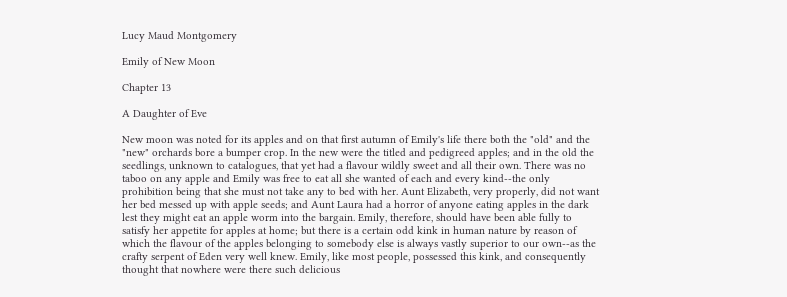Lucy Maud Montgomery

Emily of New Moon

Chapter 13

A Daughter of Eve

New moon was noted for its apples and on that first autumn of Emily's life there both the "old" and the "new" orchards bore a bumper crop. In the new were the titled and pedigreed apples; and in the old the seedlings, unknown to catalogues, that yet had a flavour wildly sweet and all their own. There was no taboo on any apple and Emily was free to eat all she wanted of each and every kind--the only prohibition being that she must not take any to bed with her. Aunt Elizabeth, very properly, did not want her bed messed up with apple seeds; and Aunt Laura had a horror of anyone eating apples in the dark lest they might eat an apple worm into the bargain. Emily, therefore, should have been able fully to satisfy her appetite for apples at home; but there is a certain odd kink in human nature by reason of which the flavour of the apples belonging to somebody else is always vastly superior to our own--as the crafty serpent of Eden very well knew. Emily, like most people, possessed this kink, and consequently thought that nowhere were there such delicious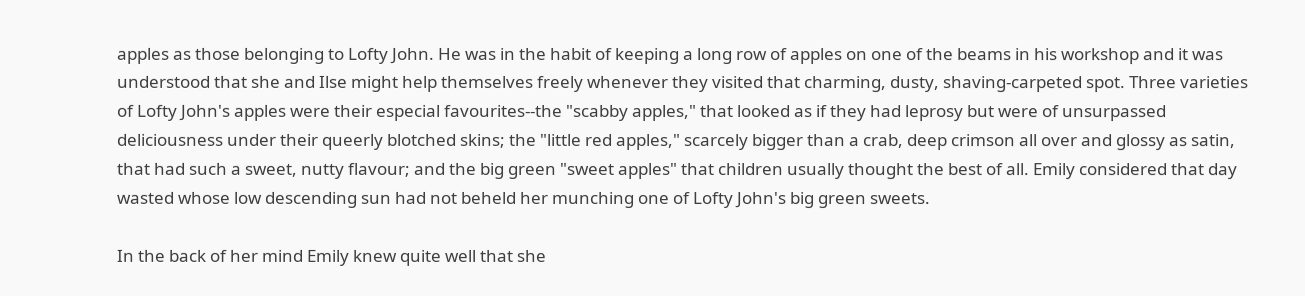apples as those belonging to Lofty John. He was in the habit of keeping a long row of apples on one of the beams in his workshop and it was understood that she and Ilse might help themselves freely whenever they visited that charming, dusty, shaving-carpeted spot. Three varieties of Lofty John's apples were their especial favourites--the "scabby apples," that looked as if they had leprosy but were of unsurpassed deliciousness under their queerly blotched skins; the "little red apples," scarcely bigger than a crab, deep crimson all over and glossy as satin, that had such a sweet, nutty flavour; and the big green "sweet apples" that children usually thought the best of all. Emily considered that day wasted whose low descending sun had not beheld her munching one of Lofty John's big green sweets.

In the back of her mind Emily knew quite well that she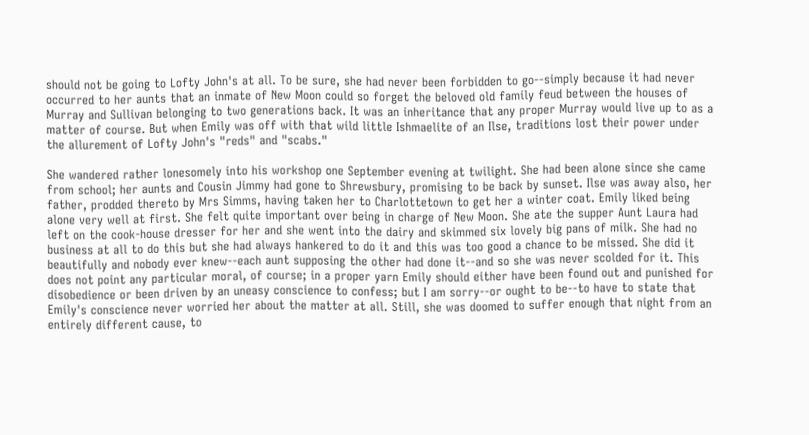should not be going to Lofty John's at all. To be sure, she had never been forbidden to go--simply because it had never occurred to her aunts that an inmate of New Moon could so forget the beloved old family feud between the houses of Murray and Sullivan belonging to two generations back. It was an inheritance that any proper Murray would live up to as a matter of course. But when Emily was off with that wild little Ishmaelite of an Ilse, traditions lost their power under the allurement of Lofty John's "reds" and "scabs."

She wandered rather lonesomely into his workshop one September evening at twilight. She had been alone since she came from school; her aunts and Cousin Jimmy had gone to Shrewsbury, promising to be back by sunset. Ilse was away also, her father, prodded thereto by Mrs Simms, having taken her to Charlottetown to get her a winter coat. Emily liked being alone very well at first. She felt quite important over being in charge of New Moon. She ate the supper Aunt Laura had left on the cook-house dresser for her and she went into the dairy and skimmed six lovely big pans of milk. She had no business at all to do this but she had always hankered to do it and this was too good a chance to be missed. She did it beautifully and nobody ever knew--each aunt supposing the other had done it--and so she was never scolded for it. This does not point any particular moral, of course; in a proper yarn Emily should either have been found out and punished for disobedience or been driven by an uneasy conscience to confess; but I am sorry--or ought to be--to have to state that Emily's conscience never worried her about the matter at all. Still, she was doomed to suffer enough that night from an entirely different cause, to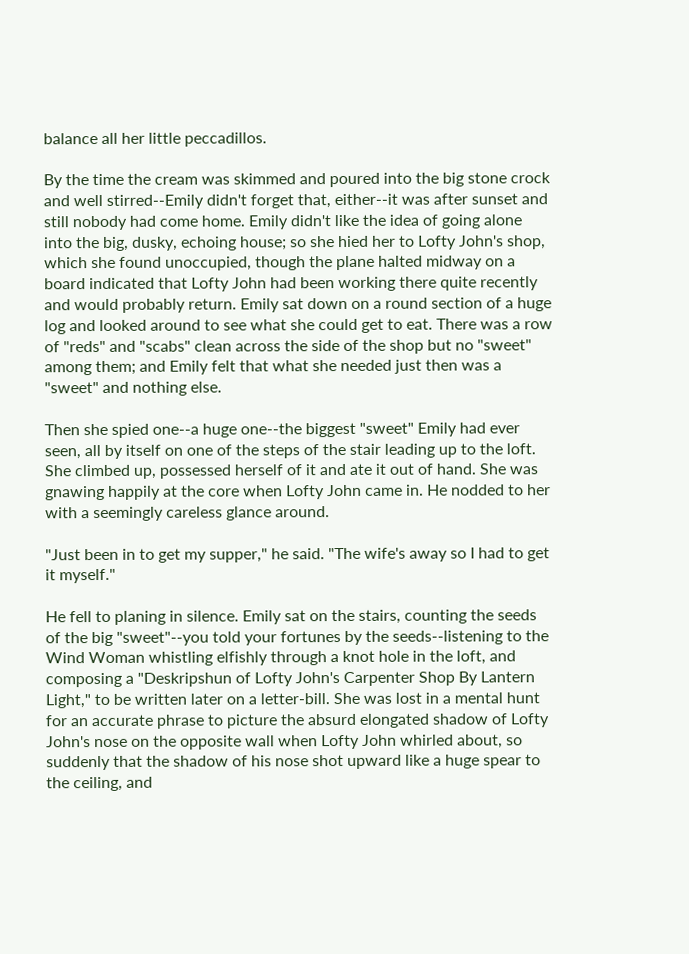balance all her little peccadillos.

By the time the cream was skimmed and poured into the big stone crock and well stirred--Emily didn't forget that, either--it was after sunset and still nobody had come home. Emily didn't like the idea of going alone into the big, dusky, echoing house; so she hied her to Lofty John's shop, which she found unoccupied, though the plane halted midway on a board indicated that Lofty John had been working there quite recently and would probably return. Emily sat down on a round section of a huge log and looked around to see what she could get to eat. There was a row of "reds" and "scabs" clean across the side of the shop but no "sweet" among them; and Emily felt that what she needed just then was a "sweet" and nothing else.

Then she spied one--a huge one--the biggest "sweet" Emily had ever seen, all by itself on one of the steps of the stair leading up to the loft. She climbed up, possessed herself of it and ate it out of hand. She was gnawing happily at the core when Lofty John came in. He nodded to her with a seemingly careless glance around.

"Just been in to get my supper," he said. "The wife's away so I had to get it myself."

He fell to planing in silence. Emily sat on the stairs, counting the seeds of the big "sweet"--you told your fortunes by the seeds--listening to the Wind Woman whistling elfishly through a knot hole in the loft, and composing a "Deskripshun of Lofty John's Carpenter Shop By Lantern Light," to be written later on a letter-bill. She was lost in a mental hunt for an accurate phrase to picture the absurd elongated shadow of Lofty John's nose on the opposite wall when Lofty John whirled about, so suddenly that the shadow of his nose shot upward like a huge spear to the ceiling, and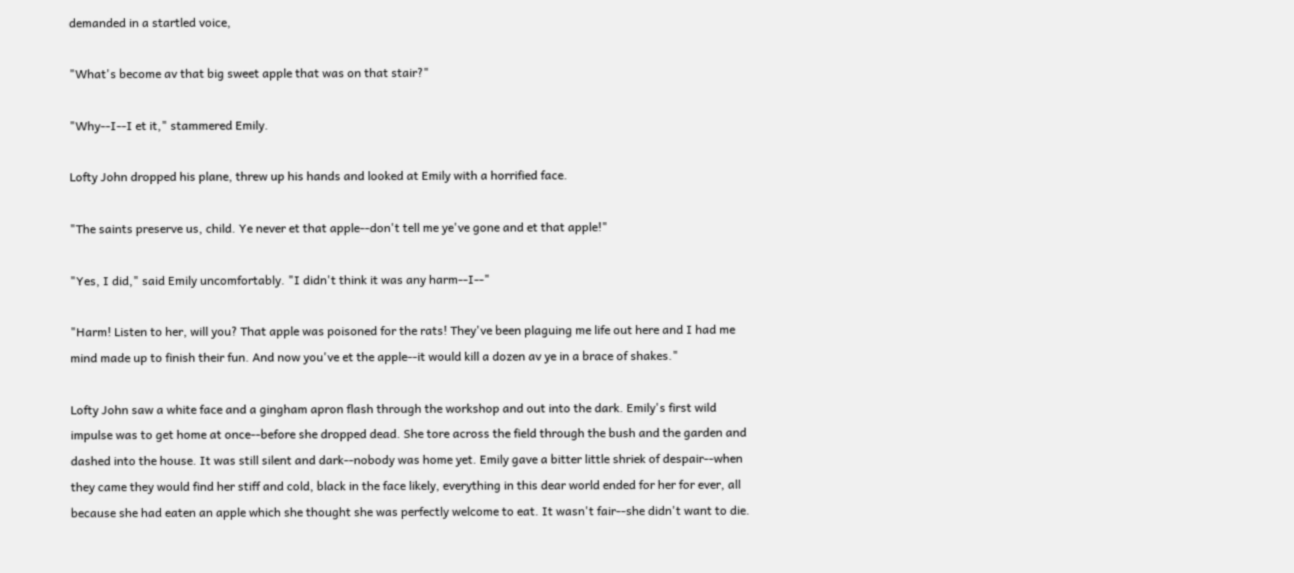demanded in a startled voice,

"What's become av that big sweet apple that was on that stair?"

"Why--I--I et it," stammered Emily.

Lofty John dropped his plane, threw up his hands and looked at Emily with a horrified face.

"The saints preserve us, child. Ye never et that apple--don't tell me ye've gone and et that apple!"

"Yes, I did," said Emily uncomfortably. "I didn't think it was any harm--I--"

"Harm! Listen to her, will you? That apple was poisoned for the rats! They've been plaguing me life out here and I had me mind made up to finish their fun. And now you've et the apple--it would kill a dozen av ye in a brace of shakes."

Lofty John saw a white face and a gingham apron flash through the workshop and out into the dark. Emily's first wild impulse was to get home at once--before she dropped dead. She tore across the field through the bush and the garden and dashed into the house. It was still silent and dark--nobody was home yet. Emily gave a bitter little shriek of despair--when they came they would find her stiff and cold, black in the face likely, everything in this dear world ended for her for ever, all because she had eaten an apple which she thought she was perfectly welcome to eat. It wasn't fair--she didn't want to die.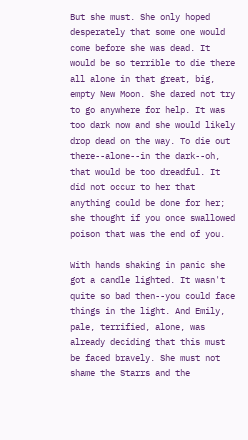But she must. She only hoped desperately that some one would come before she was dead. It would be so terrible to die there all alone in that great, big, empty New Moon. She dared not try to go anywhere for help. It was too dark now and she would likely drop dead on the way. To die out there--alone--in the dark--oh, that would be too dreadful. It did not occur to her that anything could be done for her; she thought if you once swallowed poison that was the end of you.

With hands shaking in panic she got a candle lighted. It wasn't quite so bad then--you could face things in the light. And Emily, pale, terrified, alone, was already deciding that this must be faced bravely. She must not shame the Starrs and the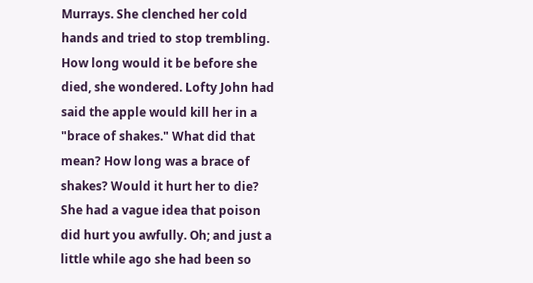Murrays. She clenched her cold hands and tried to stop trembling. How long would it be before she died, she wondered. Lofty John had said the apple would kill her in a "brace of shakes." What did that mean? How long was a brace of shakes? Would it hurt her to die? She had a vague idea that poison did hurt you awfully. Oh; and just a little while ago she had been so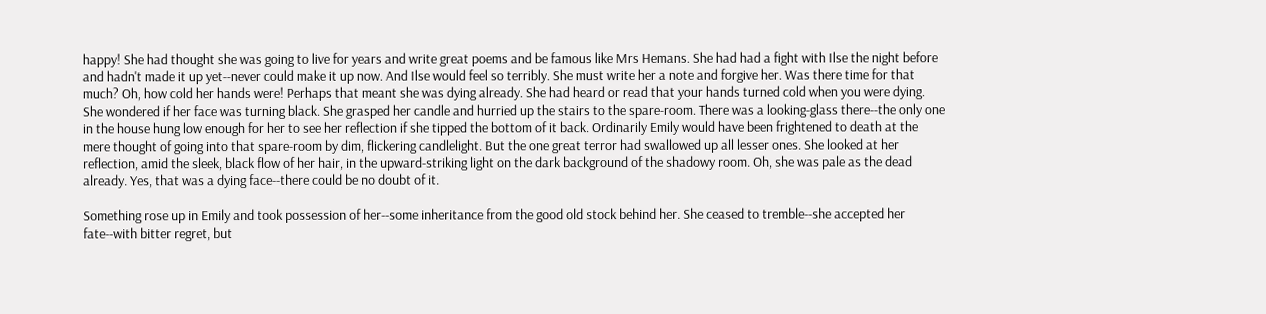happy! She had thought she was going to live for years and write great poems and be famous like Mrs Hemans. She had had a fight with Ilse the night before and hadn't made it up yet--never could make it up now. And Ilse would feel so terribly. She must write her a note and forgive her. Was there time for that much? Oh, how cold her hands were! Perhaps that meant she was dying already. She had heard or read that your hands turned cold when you were dying. She wondered if her face was turning black. She grasped her candle and hurried up the stairs to the spare-room. There was a looking-glass there--the only one in the house hung low enough for her to see her reflection if she tipped the bottom of it back. Ordinarily Emily would have been frightened to death at the mere thought of going into that spare-room by dim, flickering candlelight. But the one great terror had swallowed up all lesser ones. She looked at her reflection, amid the sleek, black flow of her hair, in the upward-striking light on the dark background of the shadowy room. Oh, she was pale as the dead already. Yes, that was a dying face--there could be no doubt of it.

Something rose up in Emily and took possession of her--some inheritance from the good old stock behind her. She ceased to tremble--she accepted her fate--with bitter regret, but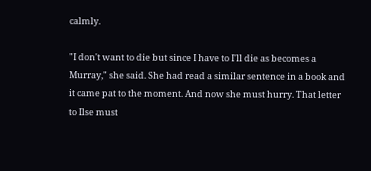calmly.

"I don't want to die but since I have to I'll die as becomes a Murray," she said. She had read a similar sentence in a book and it came pat to the moment. And now she must hurry. That letter to Ilse must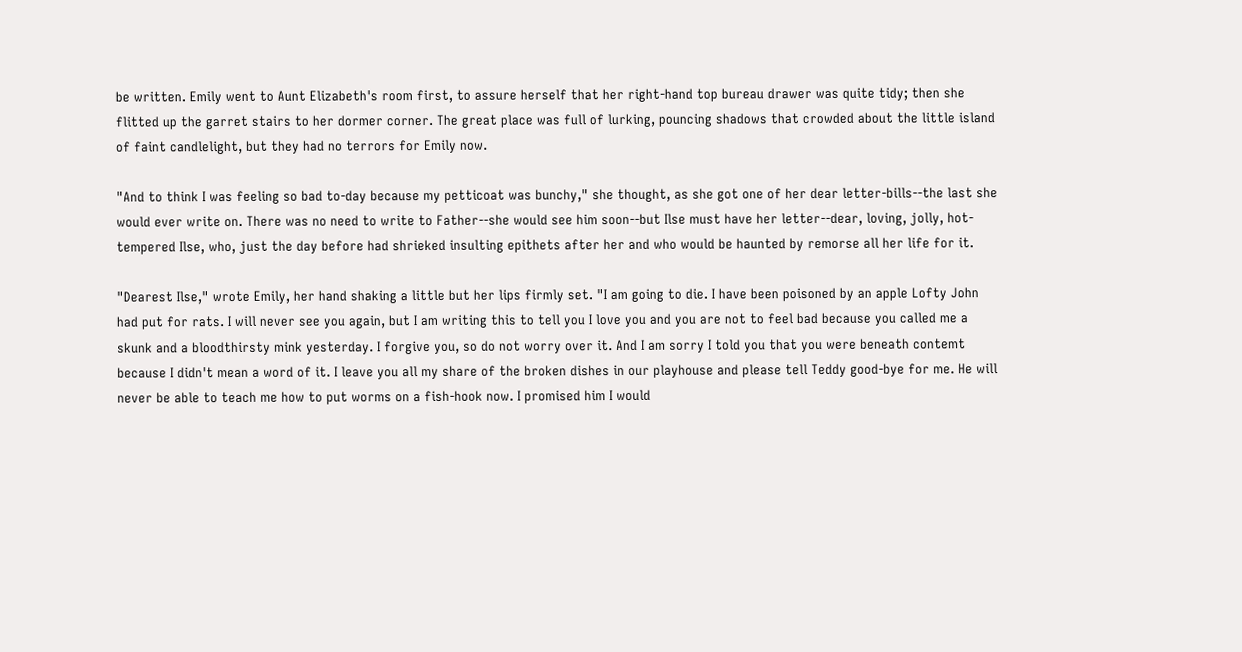be written. Emily went to Aunt Elizabeth's room first, to assure herself that her right-hand top bureau drawer was quite tidy; then she flitted up the garret stairs to her dormer corner. The great place was full of lurking, pouncing shadows that crowded about the little island of faint candlelight, but they had no terrors for Emily now.

"And to think I was feeling so bad to-day because my petticoat was bunchy," she thought, as she got one of her dear letter-bills--the last she would ever write on. There was no need to write to Father--she would see him soon--but Ilse must have her letter--dear, loving, jolly, hot-tempered Ilse, who, just the day before had shrieked insulting epithets after her and who would be haunted by remorse all her life for it.

"Dearest Ilse," wrote Emily, her hand shaking a little but her lips firmly set. "I am going to die. I have been poisoned by an apple Lofty John had put for rats. I will never see you again, but I am writing this to tell you I love you and you are not to feel bad because you called me a skunk and a bloodthirsty mink yesterday. I forgive you, so do not worry over it. And I am sorry I told you that you were beneath contemt because I didn't mean a word of it. I leave you all my share of the broken dishes in our playhouse and please tell Teddy good-bye for me. He will never be able to teach me how to put worms on a fish-hook now. I promised him I would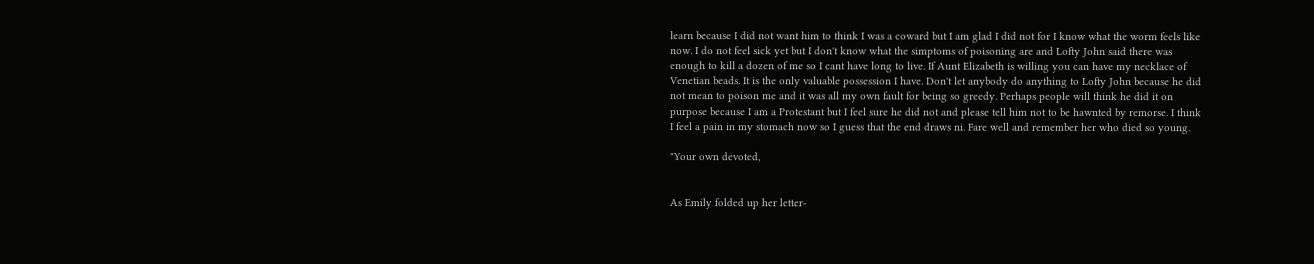learn because I did not want him to think I was a coward but I am glad I did not for I know what the worm feels like now. I do not feel sick yet but I don't know what the simptoms of poisoning are and Lofty John said there was enough to kill a dozen of me so I cant have long to live. If Aunt Elizabeth is willing you can have my necklace of Venetian beads. It is the only valuable possession I have. Don't let anybody do anything to Lofty John because he did not mean to poison me and it was all my own fault for being so greedy. Perhaps people will think he did it on purpose because I am a Protestant but I feel sure he did not and please tell him not to be hawnted by remorse. I think I feel a pain in my stomach now so I guess that the end draws ni. Fare well and remember her who died so young.

"Your own devoted,


As Emily folded up her letter-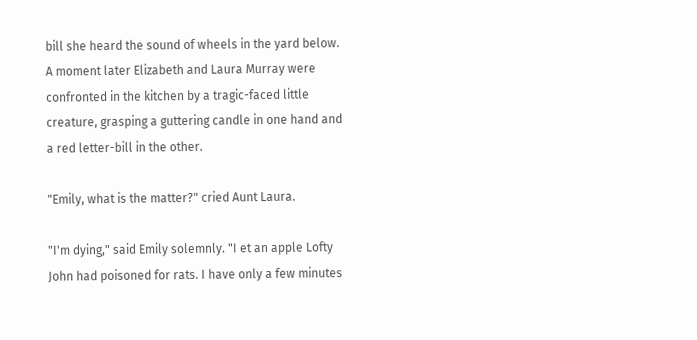bill she heard the sound of wheels in the yard below. A moment later Elizabeth and Laura Murray were confronted in the kitchen by a tragic-faced little creature, grasping a guttering candle in one hand and a red letter-bill in the other.

"Emily, what is the matter?" cried Aunt Laura.

"I'm dying," said Emily solemnly. "I et an apple Lofty John had poisoned for rats. I have only a few minutes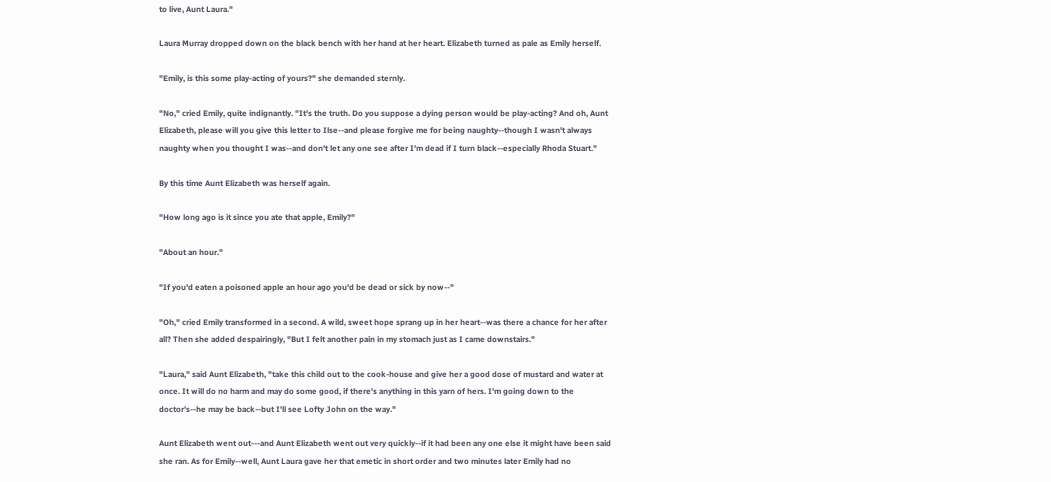to live, Aunt Laura."

Laura Murray dropped down on the black bench with her hand at her heart. Elizabeth turned as pale as Emily herself.

"Emily, is this some play-acting of yours?" she demanded sternly.

"No," cried Emily, quite indignantly. "It's the truth. Do you suppose a dying person would be play-acting? And oh, Aunt Elizabeth, please will you give this letter to Ilse--and please forgive me for being naughty--though I wasn't always naughty when you thought I was--and don't let any one see after I'm dead if I turn black--especially Rhoda Stuart."

By this time Aunt Elizabeth was herself again.

"How long ago is it since you ate that apple, Emily?"

"About an hour."

"If you'd eaten a poisoned apple an hour ago you'd be dead or sick by now--"

"Oh," cried Emily transformed in a second. A wild, sweet hope sprang up in her heart--was there a chance for her after all? Then she added despairingly, "But I felt another pain in my stomach just as I came downstairs."

"Laura," said Aunt Elizabeth, "take this child out to the cook-house and give her a good dose of mustard and water at once. It will do no harm and may do some good, if there's anything in this yarn of hers. I'm going down to the doctor's--he may be back--but I'll see Lofty John on the way."

Aunt Elizabeth went out---and Aunt Elizabeth went out very quickly--if it had been any one else it might have been said she ran. As for Emily--well, Aunt Laura gave her that emetic in short order and two minutes later Emily had no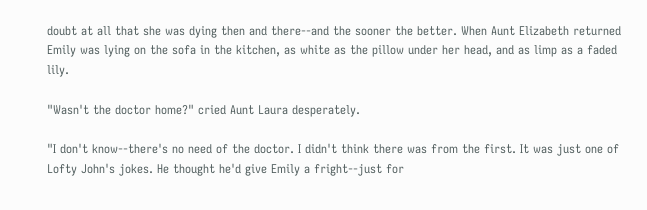doubt at all that she was dying then and there--and the sooner the better. When Aunt Elizabeth returned Emily was lying on the sofa in the kitchen, as white as the pillow under her head, and as limp as a faded lily.

"Wasn't the doctor home?" cried Aunt Laura desperately.

"I don't know--there's no need of the doctor. I didn't think there was from the first. It was just one of Lofty John's jokes. He thought he'd give Emily a fright--just for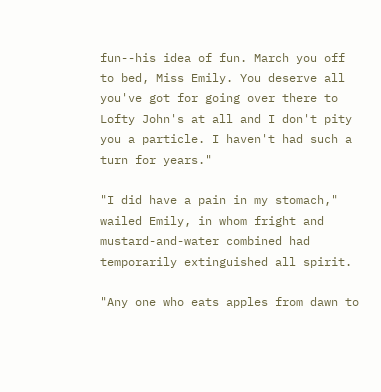fun--his idea of fun. March you off to bed, Miss Emily. You deserve all you've got for going over there to Lofty John's at all and I don't pity you a particle. I haven't had such a turn for years."

"I did have a pain in my stomach," wailed Emily, in whom fright and mustard-and-water combined had temporarily extinguished all spirit.

"Any one who eats apples from dawn to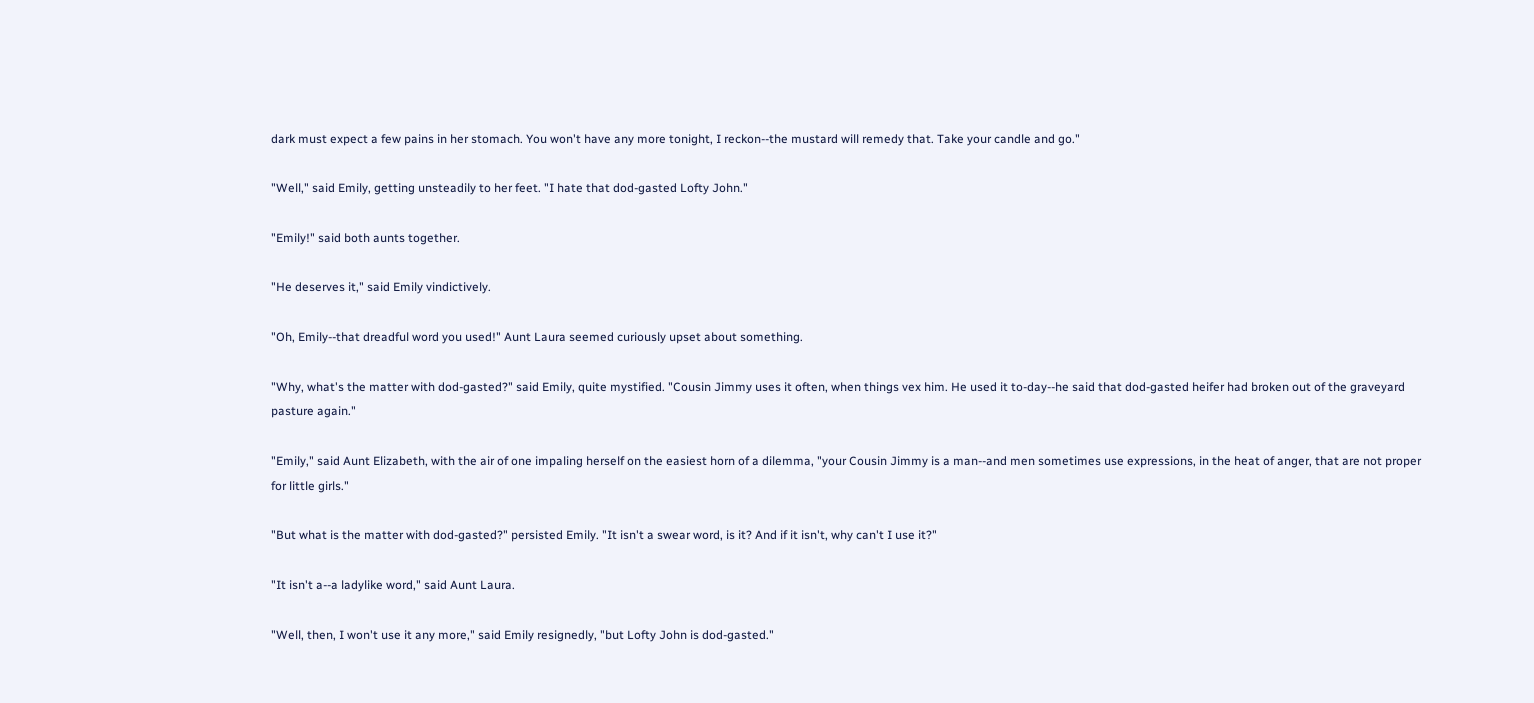dark must expect a few pains in her stomach. You won't have any more tonight, I reckon--the mustard will remedy that. Take your candle and go."

"Well," said Emily, getting unsteadily to her feet. "I hate that dod-gasted Lofty John."

"Emily!" said both aunts together.

"He deserves it," said Emily vindictively.

"Oh, Emily--that dreadful word you used!" Aunt Laura seemed curiously upset about something.

"Why, what's the matter with dod-gasted?" said Emily, quite mystified. "Cousin Jimmy uses it often, when things vex him. He used it to-day--he said that dod-gasted heifer had broken out of the graveyard pasture again."

"Emily," said Aunt Elizabeth, with the air of one impaling herself on the easiest horn of a dilemma, "your Cousin Jimmy is a man--and men sometimes use expressions, in the heat of anger, that are not proper for little girls."

"But what is the matter with dod-gasted?" persisted Emily. "It isn't a swear word, is it? And if it isn't, why can't I use it?"

"It isn't a--a ladylike word," said Aunt Laura.

"Well, then, I won't use it any more," said Emily resignedly, "but Lofty John is dod-gasted."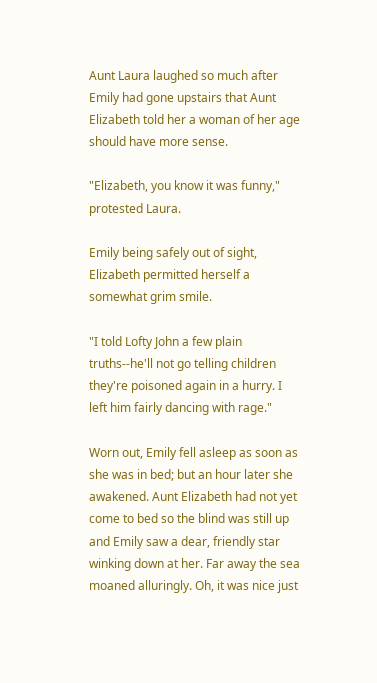Aunt Laura laughed so much after Emily had gone upstairs that Aunt Elizabeth told her a woman of her age should have more sense.

"Elizabeth, you know it was funny," protested Laura.

Emily being safely out of sight, Elizabeth permitted herself a somewhat grim smile.

"I told Lofty John a few plain truths--he'll not go telling children they're poisoned again in a hurry. I left him fairly dancing with rage."

Worn out, Emily fell asleep as soon as she was in bed; but an hour later she awakened. Aunt Elizabeth had not yet come to bed so the blind was still up and Emily saw a dear, friendly star winking down at her. Far away the sea moaned alluringly. Oh, it was nice just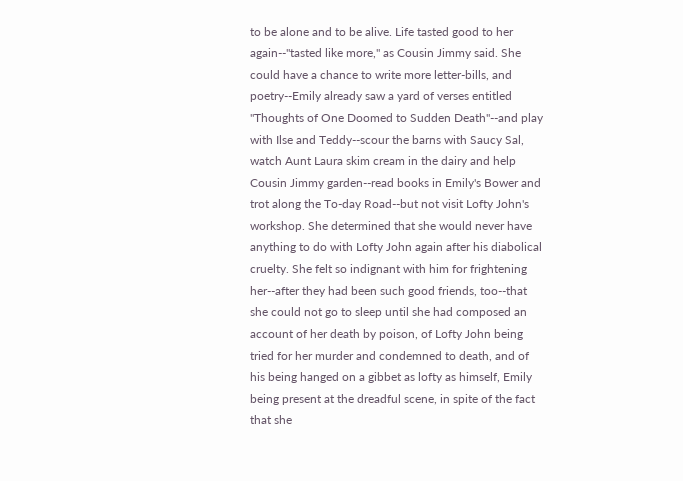to be alone and to be alive. Life tasted good to her again--"tasted like more," as Cousin Jimmy said. She could have a chance to write more letter-bills, and poetry--Emily already saw a yard of verses entitled "Thoughts of One Doomed to Sudden Death"--and play with Ilse and Teddy--scour the barns with Saucy Sal, watch Aunt Laura skim cream in the dairy and help Cousin Jimmy garden--read books in Emily's Bower and trot along the To-day Road--but not visit Lofty John's workshop. She determined that she would never have anything to do with Lofty John again after his diabolical cruelty. She felt so indignant with him for frightening her--after they had been such good friends, too--that she could not go to sleep until she had composed an account of her death by poison, of Lofty John being tried for her murder and condemned to death, and of his being hanged on a gibbet as lofty as himself, Emily being present at the dreadful scene, in spite of the fact that she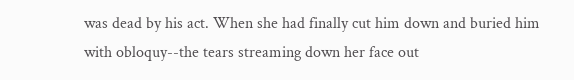was dead by his act. When she had finally cut him down and buried him with obloquy--the tears streaming down her face out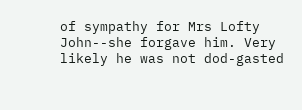of sympathy for Mrs Lofty John--she forgave him. Very likely he was not dod-gasted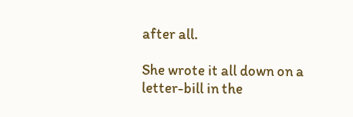after all.

She wrote it all down on a letter-bill in the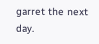garret the next day.